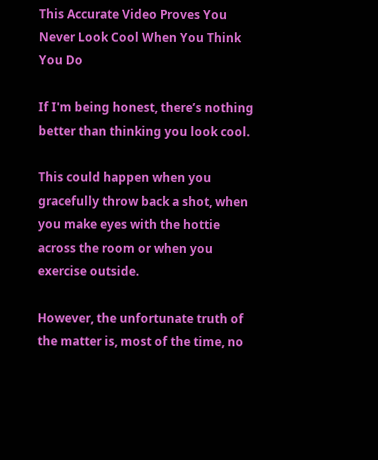This Accurate Video Proves You Never Look Cool When You Think You Do

If I'm being honest, there’s nothing better than thinking you look cool.

This could happen when you gracefully throw back a shot, when you make eyes with the hottie across the room or when you exercise outside.

However, the unfortunate truth of the matter is, most of the time, no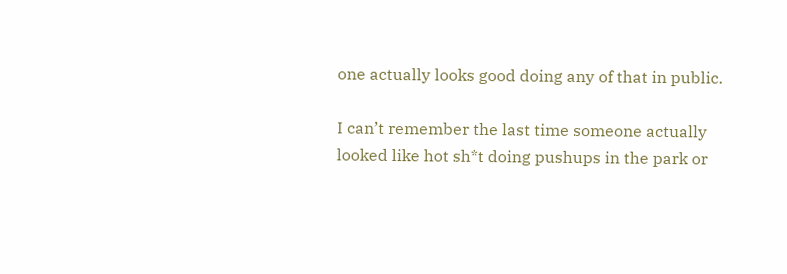one actually looks good doing any of that in public.

I can’t remember the last time someone actually looked like hot sh*t doing pushups in the park or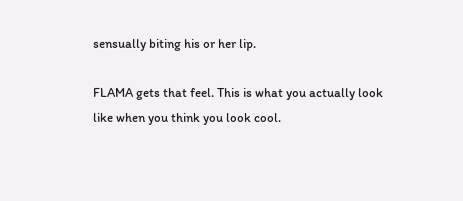sensually biting his or her lip.

FLAMA gets that feel. This is what you actually look like when you think you look cool.